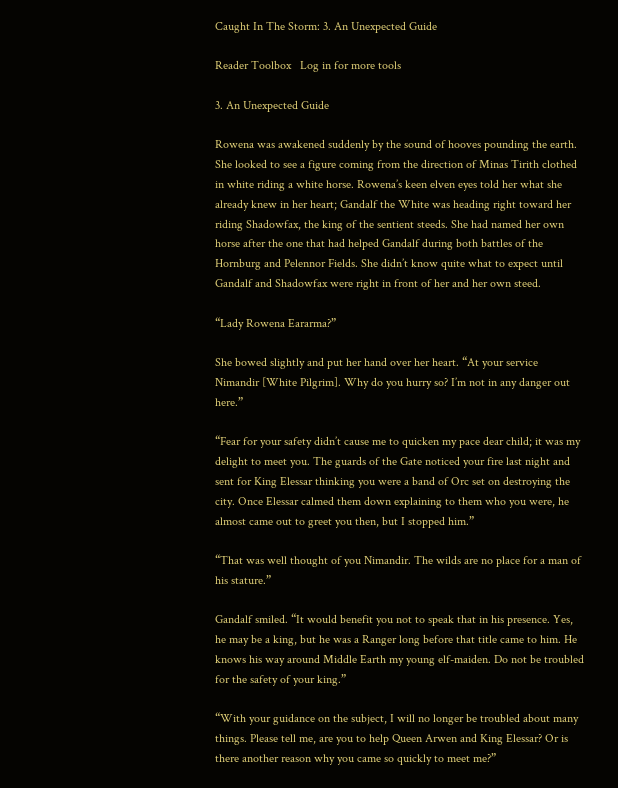Caught In The Storm: 3. An Unexpected Guide

Reader Toolbox   Log in for more tools

3. An Unexpected Guide

Rowena was awakened suddenly by the sound of hooves pounding the earth. She looked to see a figure coming from the direction of Minas Tirith clothed in white riding a white horse. Rowena’s keen elven eyes told her what she already knew in her heart; Gandalf the White was heading right toward her riding Shadowfax, the king of the sentient steeds. She had named her own horse after the one that had helped Gandalf during both battles of the Hornburg and Pelennor Fields. She didn’t know quite what to expect until Gandalf and Shadowfax were right in front of her and her own steed.

“Lady Rowena Eararma?”

She bowed slightly and put her hand over her heart. “At your service Nimandir [White Pilgrim]. Why do you hurry so? I’m not in any danger out here.”

“Fear for your safety didn’t cause me to quicken my pace dear child; it was my delight to meet you. The guards of the Gate noticed your fire last night and sent for King Elessar thinking you were a band of Orc set on destroying the city. Once Elessar calmed them down explaining to them who you were, he almost came out to greet you then, but I stopped him.”

“That was well thought of you Nimandir. The wilds are no place for a man of his stature.”

Gandalf smiled. “It would benefit you not to speak that in his presence. Yes, he may be a king, but he was a Ranger long before that title came to him. He knows his way around Middle Earth my young elf-maiden. Do not be troubled for the safety of your king.”

“With your guidance on the subject, I will no longer be troubled about many things. Please tell me, are you to help Queen Arwen and King Elessar? Or is there another reason why you came so quickly to meet me?”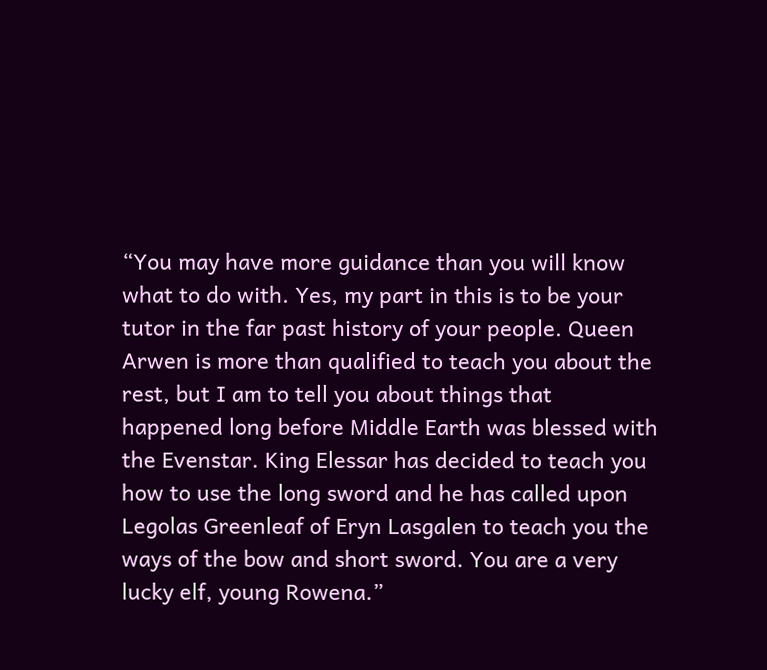“You may have more guidance than you will know what to do with. Yes, my part in this is to be your tutor in the far past history of your people. Queen Arwen is more than qualified to teach you about the rest, but I am to tell you about things that happened long before Middle Earth was blessed with the Evenstar. King Elessar has decided to teach you how to use the long sword and he has called upon Legolas Greenleaf of Eryn Lasgalen to teach you the ways of the bow and short sword. You are a very lucky elf, young Rowena.”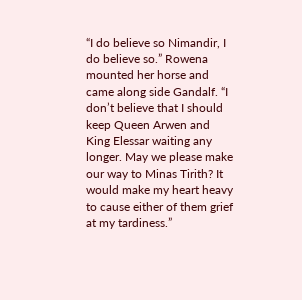“I do believe so Nimandir, I do believe so.” Rowena mounted her horse and came along side Gandalf. “I don’t believe that I should keep Queen Arwen and King Elessar waiting any longer. May we please make our way to Minas Tirith? It would make my heart heavy to cause either of them grief at my tardiness.”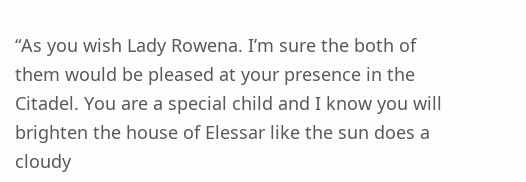“As you wish Lady Rowena. I’m sure the both of them would be pleased at your presence in the Citadel. You are a special child and I know you will brighten the house of Elessar like the sun does a cloudy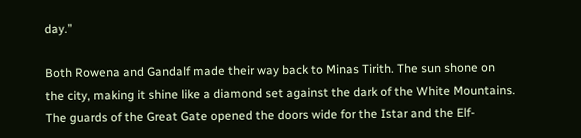day.”

Both Rowena and Gandalf made their way back to Minas Tirith. The sun shone on the city, making it shine like a diamond set against the dark of the White Mountains. The guards of the Great Gate opened the doors wide for the Istar and the Elf-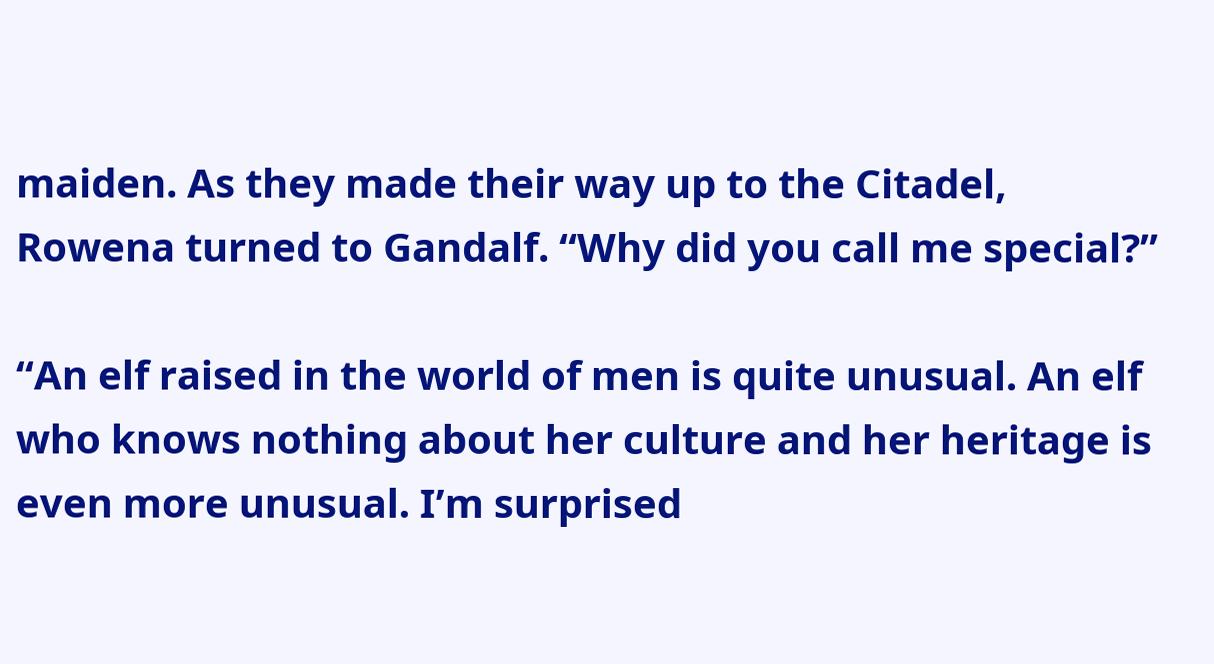maiden. As they made their way up to the Citadel, Rowena turned to Gandalf. “Why did you call me special?”

“An elf raised in the world of men is quite unusual. An elf who knows nothing about her culture and her heritage is even more unusual. I’m surprised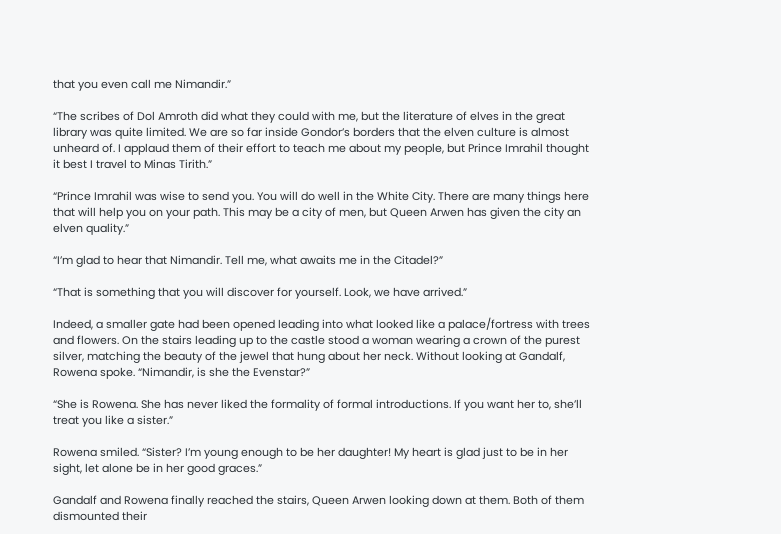that you even call me Nimandir.”

“The scribes of Dol Amroth did what they could with me, but the literature of elves in the great library was quite limited. We are so far inside Gondor’s borders that the elven culture is almost unheard of. I applaud them of their effort to teach me about my people, but Prince Imrahil thought it best I travel to Minas Tirith.”

“Prince Imrahil was wise to send you. You will do well in the White City. There are many things here that will help you on your path. This may be a city of men, but Queen Arwen has given the city an elven quality.”

“I’m glad to hear that Nimandir. Tell me, what awaits me in the Citadel?”

“That is something that you will discover for yourself. Look, we have arrived.”

Indeed, a smaller gate had been opened leading into what looked like a palace/fortress with trees and flowers. On the stairs leading up to the castle stood a woman wearing a crown of the purest silver, matching the beauty of the jewel that hung about her neck. Without looking at Gandalf, Rowena spoke. “Nimandir, is she the Evenstar?”

“She is Rowena. She has never liked the formality of formal introductions. If you want her to, she’ll treat you like a sister.”

Rowena smiled. “Sister? I’m young enough to be her daughter! My heart is glad just to be in her sight, let alone be in her good graces.”

Gandalf and Rowena finally reached the stairs, Queen Arwen looking down at them. Both of them dismounted their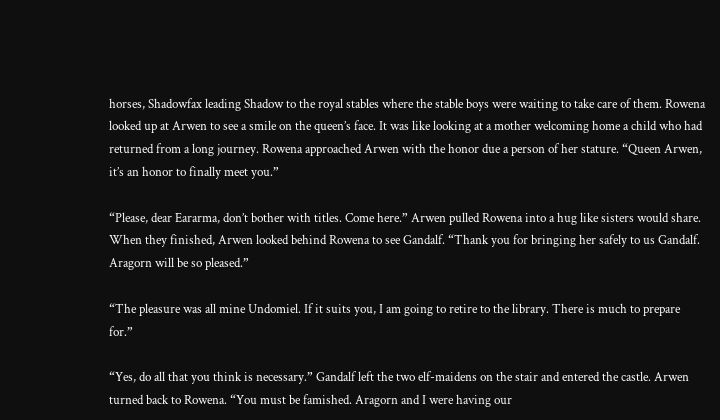horses, Shadowfax leading Shadow to the royal stables where the stable boys were waiting to take care of them. Rowena looked up at Arwen to see a smile on the queen’s face. It was like looking at a mother welcoming home a child who had returned from a long journey. Rowena approached Arwen with the honor due a person of her stature. “Queen Arwen, it’s an honor to finally meet you.”

“Please, dear Eararma, don’t bother with titles. Come here.” Arwen pulled Rowena into a hug like sisters would share. When they finished, Arwen looked behind Rowena to see Gandalf. “Thank you for bringing her safely to us Gandalf. Aragorn will be so pleased.”

“The pleasure was all mine Undomiel. If it suits you, I am going to retire to the library. There is much to prepare for.”

“Yes, do all that you think is necessary.” Gandalf left the two elf-maidens on the stair and entered the castle. Arwen turned back to Rowena. “You must be famished. Aragorn and I were having our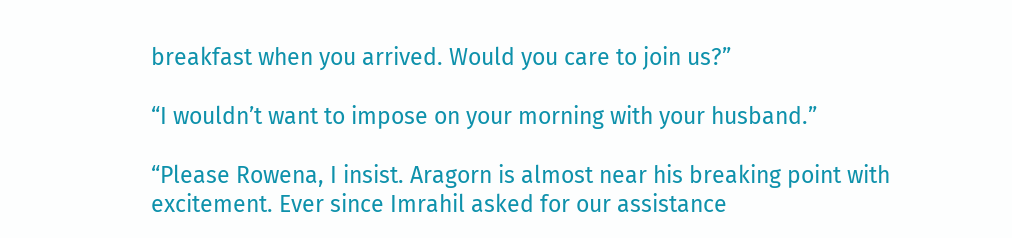breakfast when you arrived. Would you care to join us?”

“I wouldn’t want to impose on your morning with your husband.”

“Please Rowena, I insist. Aragorn is almost near his breaking point with excitement. Ever since Imrahil asked for our assistance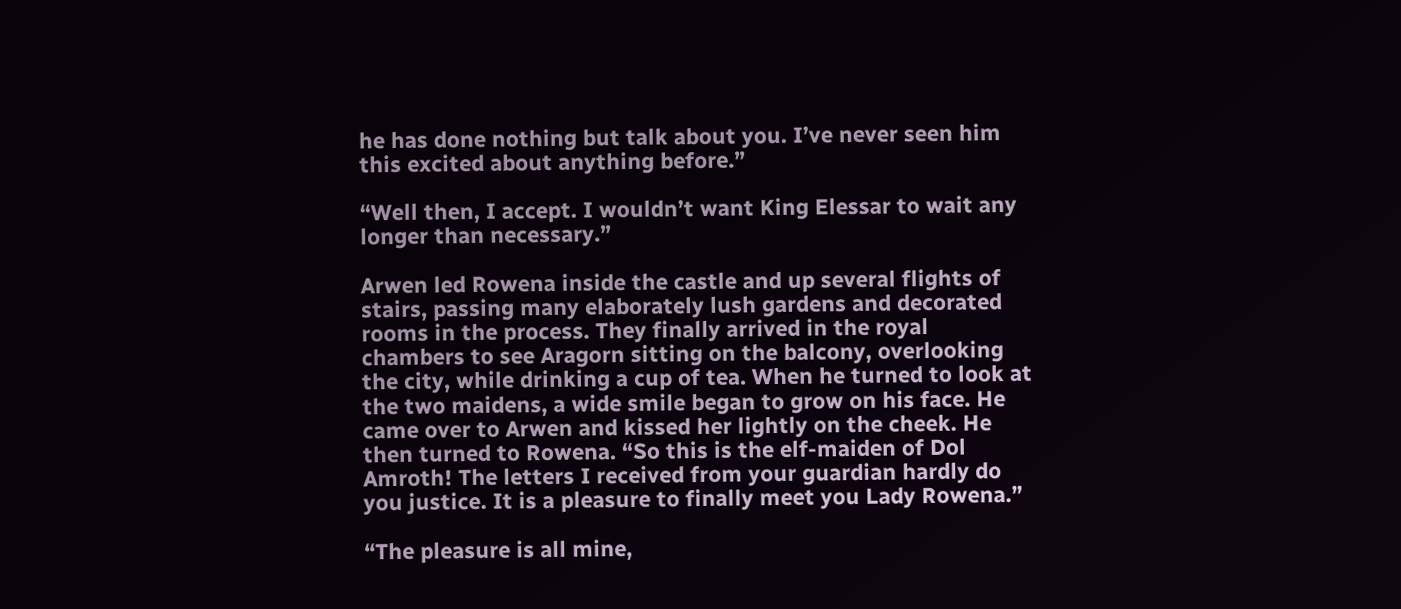he has done nothing but talk about you. I’ve never seen him this excited about anything before.”

“Well then, I accept. I wouldn’t want King Elessar to wait any longer than necessary.”

Arwen led Rowena inside the castle and up several flights of stairs, passing many elaborately lush gardens and decorated rooms in the process. They finally arrived in the royal chambers to see Aragorn sitting on the balcony, overlooking the city, while drinking a cup of tea. When he turned to look at the two maidens, a wide smile began to grow on his face. He came over to Arwen and kissed her lightly on the cheek. He then turned to Rowena. “So this is the elf-maiden of Dol Amroth! The letters I received from your guardian hardly do you justice. It is a pleasure to finally meet you Lady Rowena.”

“The pleasure is all mine,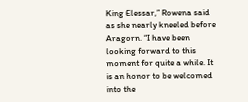King Elessar,” Rowena said as she nearly kneeled before Aragorn. “I have been looking forward to this moment for quite a while. It is an honor to be welcomed into the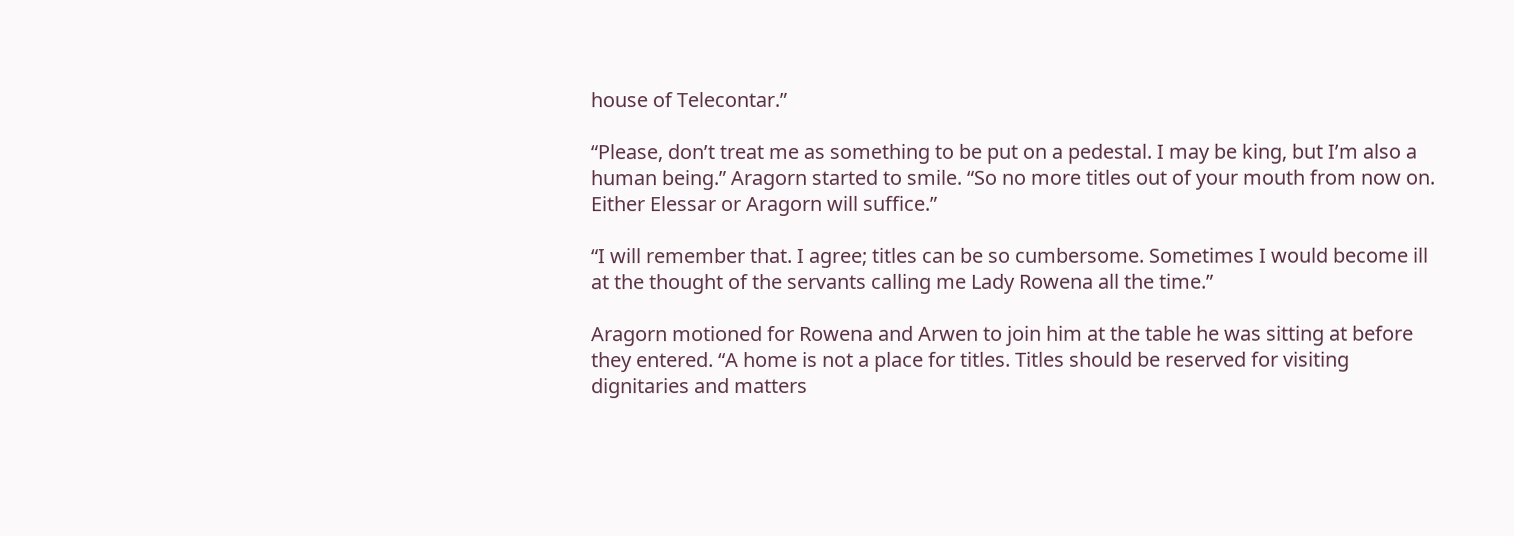house of Telecontar.”

“Please, don’t treat me as something to be put on a pedestal. I may be king, but I’m also a human being.” Aragorn started to smile. “So no more titles out of your mouth from now on. Either Elessar or Aragorn will suffice.”

“I will remember that. I agree; titles can be so cumbersome. Sometimes I would become ill at the thought of the servants calling me Lady Rowena all the time.”

Aragorn motioned for Rowena and Arwen to join him at the table he was sitting at before they entered. “A home is not a place for titles. Titles should be reserved for visiting dignitaries and matters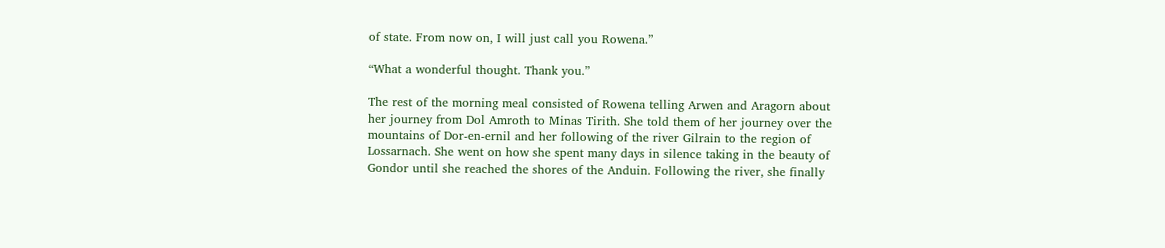of state. From now on, I will just call you Rowena.”

“What a wonderful thought. Thank you.”

The rest of the morning meal consisted of Rowena telling Arwen and Aragorn about her journey from Dol Amroth to Minas Tirith. She told them of her journey over the mountains of Dor-en-ernil and her following of the river Gilrain to the region of Lossarnach. She went on how she spent many days in silence taking in the beauty of Gondor until she reached the shores of the Anduin. Following the river, she finally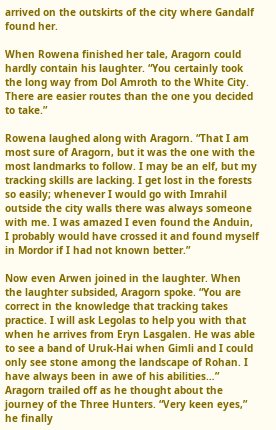arrived on the outskirts of the city where Gandalf found her.

When Rowena finished her tale, Aragorn could hardly contain his laughter. “You certainly took the long way from Dol Amroth to the White City. There are easier routes than the one you decided to take.”

Rowena laughed along with Aragorn. “That I am most sure of Aragorn, but it was the one with the most landmarks to follow. I may be an elf, but my tracking skills are lacking. I get lost in the forests so easily; whenever I would go with Imrahil outside the city walls there was always someone with me. I was amazed I even found the Anduin, I probably would have crossed it and found myself in Mordor if I had not known better.”

Now even Arwen joined in the laughter. When the laughter subsided, Aragorn spoke. “You are correct in the knowledge that tracking takes practice. I will ask Legolas to help you with that when he arrives from Eryn Lasgalen. He was able to see a band of Uruk-Hai when Gimli and I could only see stone among the landscape of Rohan. I have always been in awe of his abilities…” Aragorn trailed off as he thought about the journey of the Three Hunters. “Very keen eyes,” he finally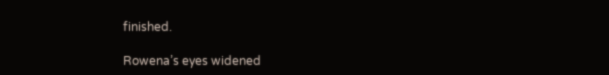finished.

Rowena’s eyes widened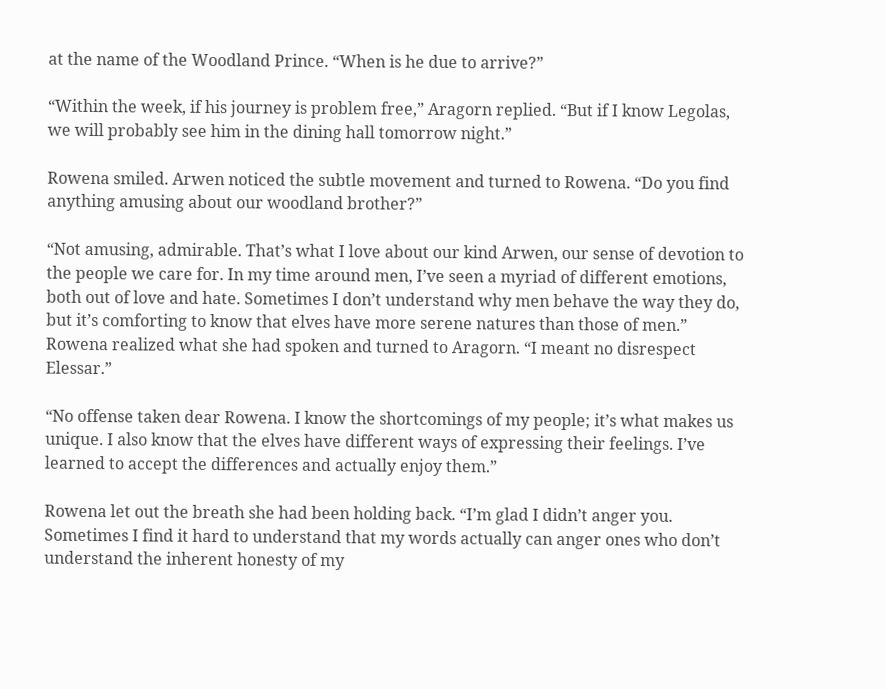at the name of the Woodland Prince. “When is he due to arrive?”

“Within the week, if his journey is problem free,” Aragorn replied. “But if I know Legolas, we will probably see him in the dining hall tomorrow night.”

Rowena smiled. Arwen noticed the subtle movement and turned to Rowena. “Do you find anything amusing about our woodland brother?”

“Not amusing, admirable. That’s what I love about our kind Arwen, our sense of devotion to the people we care for. In my time around men, I’ve seen a myriad of different emotions, both out of love and hate. Sometimes I don’t understand why men behave the way they do, but it’s comforting to know that elves have more serene natures than those of men.” Rowena realized what she had spoken and turned to Aragorn. “I meant no disrespect Elessar.”

“No offense taken dear Rowena. I know the shortcomings of my people; it’s what makes us unique. I also know that the elves have different ways of expressing their feelings. I’ve learned to accept the differences and actually enjoy them.”

Rowena let out the breath she had been holding back. “I’m glad I didn’t anger you. Sometimes I find it hard to understand that my words actually can anger ones who don’t understand the inherent honesty of my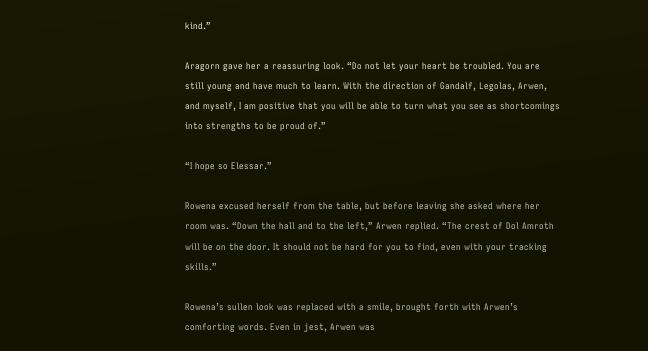kind.”

Aragorn gave her a reassuring look. “Do not let your heart be troubled. You are still young and have much to learn. With the direction of Gandalf, Legolas, Arwen, and myself, I am positive that you will be able to turn what you see as shortcomings into strengths to be proud of.”

“I hope so Elessar.”

Rowena excused herself from the table, but before leaving she asked where her room was. “Down the hall and to the left,” Arwen replied. “The crest of Dol Amroth will be on the door. It should not be hard for you to find, even with your tracking skills.”

Rowena’s sullen look was replaced with a smile, brought forth with Arwen’s comforting words. Even in jest, Arwen was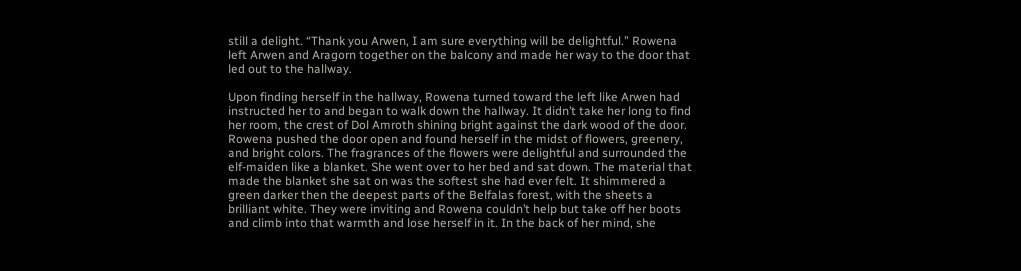still a delight. “Thank you Arwen, I am sure everything will be delightful.” Rowena left Arwen and Aragorn together on the balcony and made her way to the door that led out to the hallway.

Upon finding herself in the hallway, Rowena turned toward the left like Arwen had instructed her to and began to walk down the hallway. It didn’t take her long to find her room, the crest of Dol Amroth shining bright against the dark wood of the door. Rowena pushed the door open and found herself in the midst of flowers, greenery, and bright colors. The fragrances of the flowers were delightful and surrounded the elf-maiden like a blanket. She went over to her bed and sat down. The material that made the blanket she sat on was the softest she had ever felt. It shimmered a green darker then the deepest parts of the Belfalas forest, with the sheets a brilliant white. They were inviting and Rowena couldn’t help but take off her boots and climb into that warmth and lose herself in it. In the back of her mind, she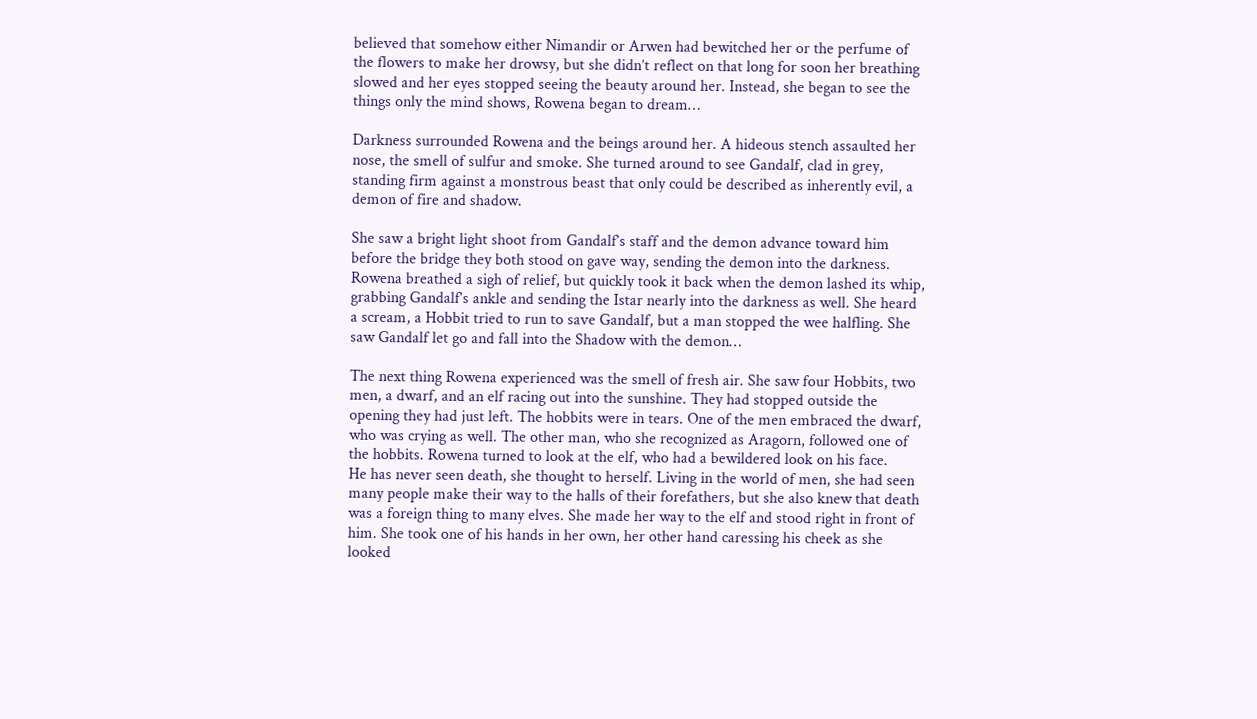believed that somehow either Nimandir or Arwen had bewitched her or the perfume of the flowers to make her drowsy, but she didn’t reflect on that long for soon her breathing slowed and her eyes stopped seeing the beauty around her. Instead, she began to see the things only the mind shows, Rowena began to dream…

Darkness surrounded Rowena and the beings around her. A hideous stench assaulted her nose, the smell of sulfur and smoke. She turned around to see Gandalf, clad in grey, standing firm against a monstrous beast that only could be described as inherently evil, a demon of fire and shadow.

She saw a bright light shoot from Gandalf’s staff and the demon advance toward him before the bridge they both stood on gave way, sending the demon into the darkness. Rowena breathed a sigh of relief, but quickly took it back when the demon lashed its whip, grabbing Gandalf’s ankle and sending the Istar nearly into the darkness as well. She heard a scream, a Hobbit tried to run to save Gandalf, but a man stopped the wee halfling. She saw Gandalf let go and fall into the Shadow with the demon…

The next thing Rowena experienced was the smell of fresh air. She saw four Hobbits, two men, a dwarf, and an elf racing out into the sunshine. They had stopped outside the opening they had just left. The hobbits were in tears. One of the men embraced the dwarf, who was crying as well. The other man, who she recognized as Aragorn, followed one of the hobbits. Rowena turned to look at the elf, who had a bewildered look on his face.
He has never seen death, she thought to herself. Living in the world of men, she had seen many people make their way to the halls of their forefathers, but she also knew that death was a foreign thing to many elves. She made her way to the elf and stood right in front of him. She took one of his hands in her own, her other hand caressing his cheek as she looked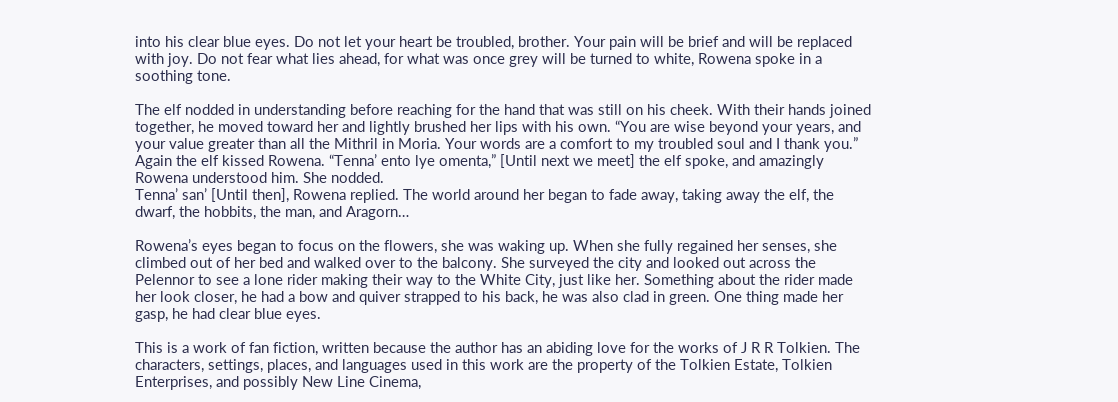into his clear blue eyes. Do not let your heart be troubled, brother. Your pain will be brief and will be replaced with joy. Do not fear what lies ahead, for what was once grey will be turned to white, Rowena spoke in a soothing tone.

The elf nodded in understanding before reaching for the hand that was still on his cheek. With their hands joined together, he moved toward her and lightly brushed her lips with his own. “You are wise beyond your years, and your value greater than all the Mithril in Moria. Your words are a comfort to my troubled soul and I thank you.” Again the elf kissed Rowena. “Tenna’ ento lye omenta,” [Until next we meet] the elf spoke, and amazingly Rowena understood him. She nodded.
Tenna’ san’ [Until then], Rowena replied. The world around her began to fade away, taking away the elf, the dwarf, the hobbits, the man, and Aragorn…

Rowena’s eyes began to focus on the flowers, she was waking up. When she fully regained her senses, she climbed out of her bed and walked over to the balcony. She surveyed the city and looked out across the Pelennor to see a lone rider making their way to the White City, just like her. Something about the rider made her look closer, he had a bow and quiver strapped to his back, he was also clad in green. One thing made her gasp, he had clear blue eyes.

This is a work of fan fiction, written because the author has an abiding love for the works of J R R Tolkien. The characters, settings, places, and languages used in this work are the property of the Tolkien Estate, Tolkien Enterprises, and possibly New Line Cinema,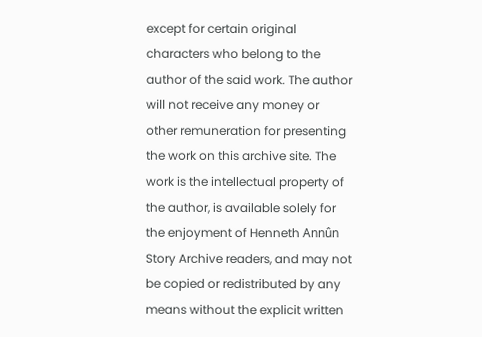except for certain original characters who belong to the author of the said work. The author will not receive any money or other remuneration for presenting the work on this archive site. The work is the intellectual property of the author, is available solely for the enjoyment of Henneth Annûn Story Archive readers, and may not be copied or redistributed by any means without the explicit written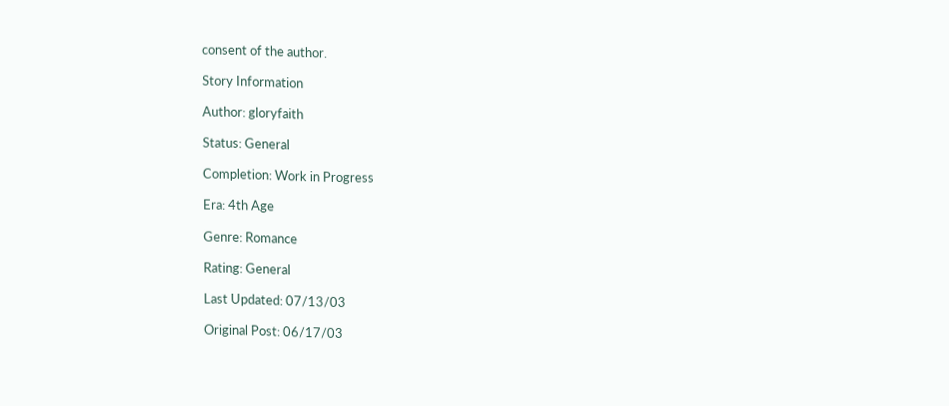consent of the author.

Story Information

Author: gloryfaith

Status: General

Completion: Work in Progress

Era: 4th Age

Genre: Romance

Rating: General

Last Updated: 07/13/03

Original Post: 06/17/03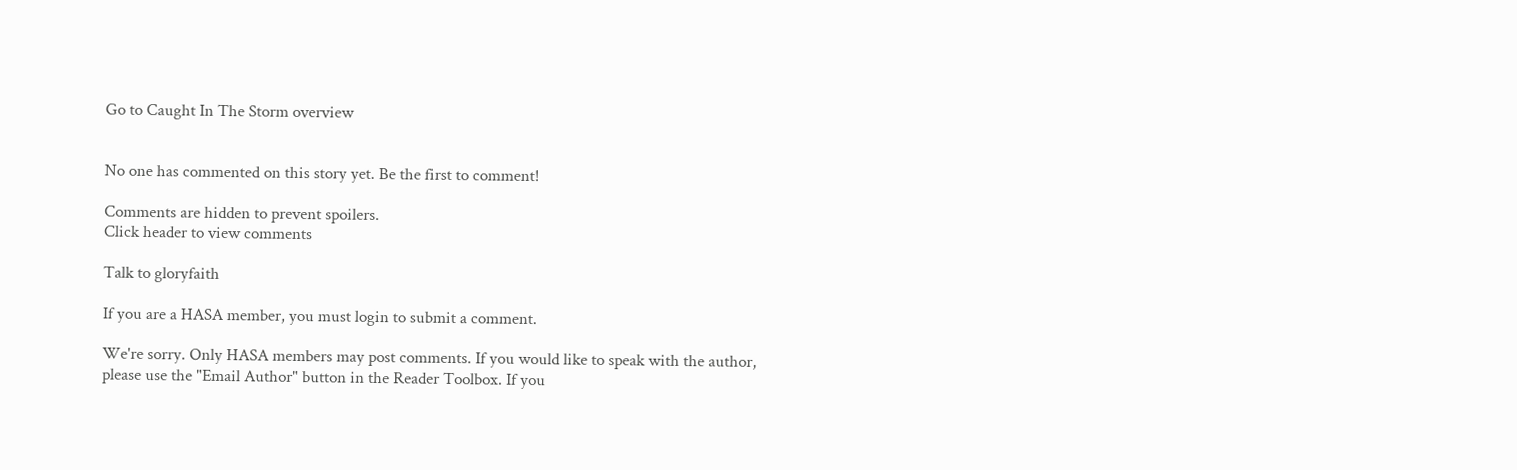Go to Caught In The Storm overview


No one has commented on this story yet. Be the first to comment!

Comments are hidden to prevent spoilers.
Click header to view comments

Talk to gloryfaith

If you are a HASA member, you must login to submit a comment.

We're sorry. Only HASA members may post comments. If you would like to speak with the author, please use the "Email Author" button in the Reader Toolbox. If you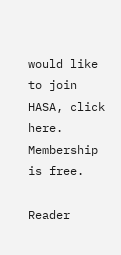would like to join HASA, click here. Membership is free.

Reader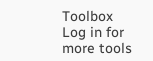Toolbox   Log in for more tools